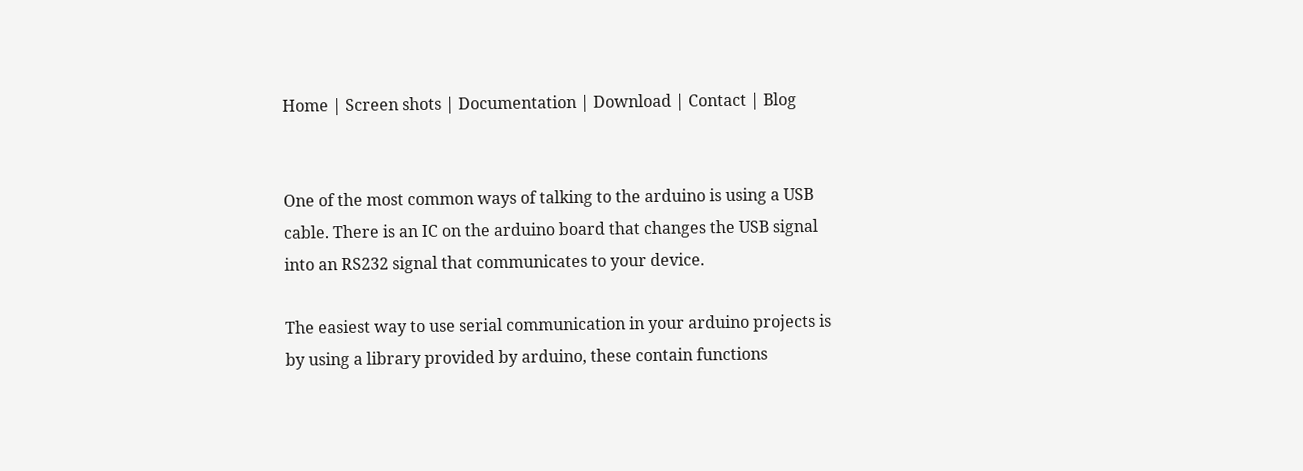Home | Screen shots | Documentation | Download | Contact | Blog


One of the most common ways of talking to the arduino is using a USB cable. There is an IC on the arduino board that changes the USB signal into an RS232 signal that communicates to your device.

The easiest way to use serial communication in your arduino projects is by using a library provided by arduino, these contain functions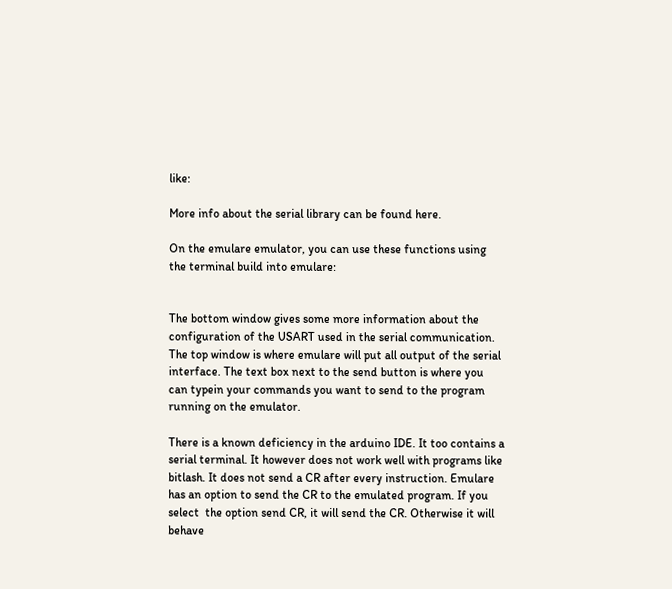like:

More info about the serial library can be found here.

On the emulare emulator, you can use these functions using the terminal build into emulare:


The bottom window gives some more information about the configuration of the USART used in the serial communication. The top window is where emulare will put all output of the serial interface. The text box next to the send button is where you can typein your commands you want to send to the program running on the emulator.

There is a known deficiency in the arduino IDE. It too contains a serial terminal. It however does not work well with programs like bitlash. It does not send a CR after every instruction. Emulare has an option to send the CR to the emulated program. If you select  the option send CR, it will send the CR. Otherwise it will behave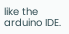like the arduino IDE.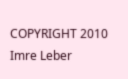COPYRIGHT 2010 Imre Leber